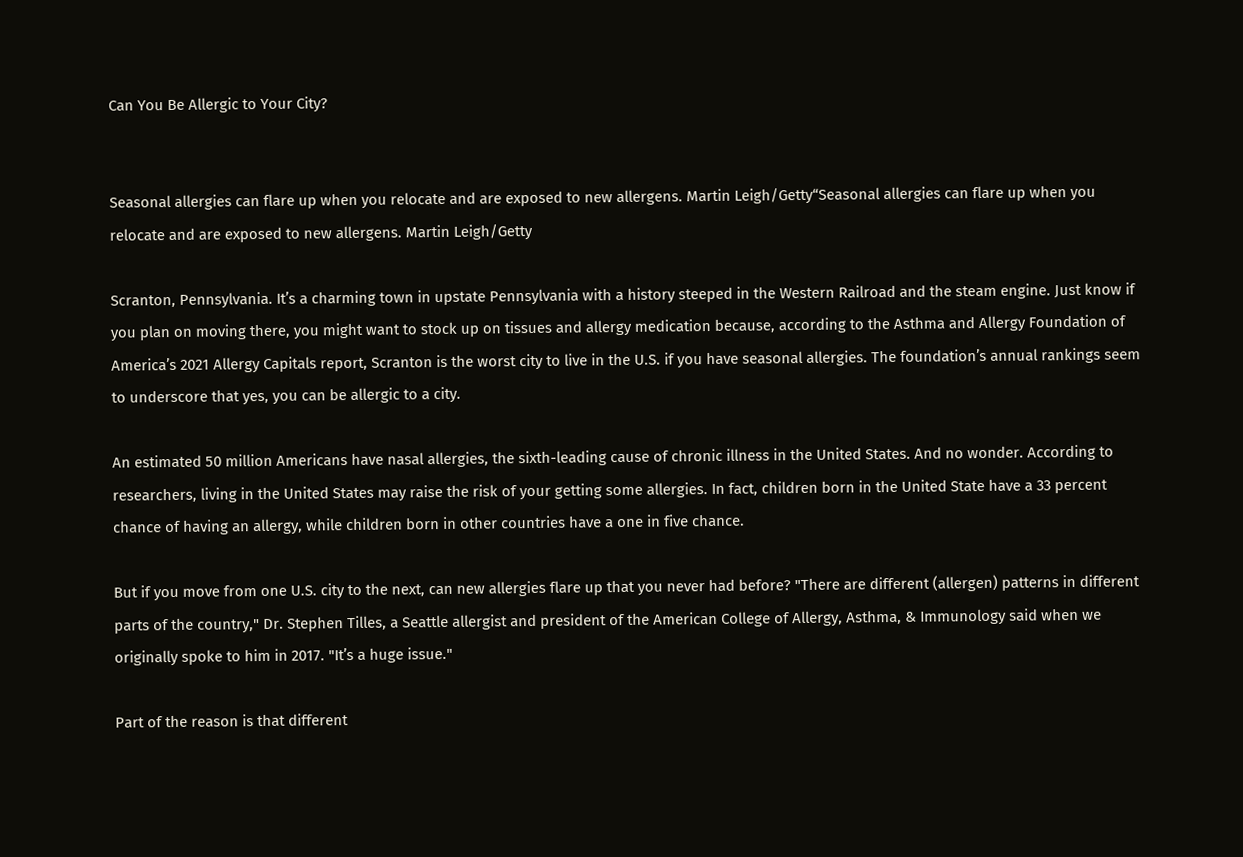Can You Be Allergic to Your City?


Seasonal allergies can flare up when you relocate and are exposed to new allergens. Martin Leigh/Getty“Seasonal allergies can flare up when you relocate and are exposed to new allergens. Martin Leigh/Getty

Scranton, Pennsylvania. It’s a charming town in upstate Pennsylvania with a history steeped in the Western Railroad and the steam engine. Just know if you plan on moving there, you might want to stock up on tissues and allergy medication because, according to the Asthma and Allergy Foundation of America’s 2021 Allergy Capitals report, Scranton is the worst city to live in the U.S. if you have seasonal allergies. The foundation’s annual rankings seem to underscore that yes, you can be allergic to a city.

An estimated 50 million Americans have nasal allergies, the sixth-leading cause of chronic illness in the United States. And no wonder. According to researchers, living in the United States may raise the risk of your getting some allergies. In fact, children born in the United State have a 33 percent chance of having an allergy, while children born in other countries have a one in five chance.

But if you move from one U.S. city to the next, can new allergies flare up that you never had before? "There are different (allergen) patterns in different parts of the country," Dr. Stephen Tilles, a Seattle allergist and president of the American College of Allergy, Asthma, & Immunology said when we originally spoke to him in 2017. "It’s a huge issue."

Part of the reason is that different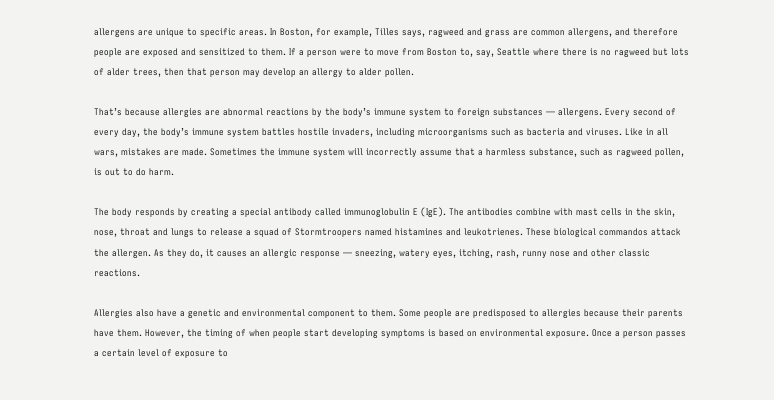allergens are unique to specific areas. In Boston, for example, Tilles says, ragweed and grass are common allergens, and therefore people are exposed and sensitized to them. If a person were to move from Boston to, say, Seattle where there is no ragweed but lots of alder trees, then that person may develop an allergy to alder pollen.

That’s because allergies are abnormal reactions by the body’s immune system to foreign substances — allergens. Every second of every day, the body’s immune system battles hostile invaders, including microorganisms such as bacteria and viruses. Like in all wars, mistakes are made. Sometimes the immune system will incorrectly assume that a harmless substance, such as ragweed pollen, is out to do harm.

The body responds by creating a special antibody called immunoglobulin E (IgE). The antibodies combine with mast cells in the skin, nose, throat and lungs to release a squad of Stormtroopers named histamines and leukotrienes. These biological commandos attack the allergen. As they do, it causes an allergic response — sneezing, watery eyes, itching, rash, runny nose and other classic reactions.

Allergies also have a genetic and environmental component to them. Some people are predisposed to allergies because their parents have them. However, the timing of when people start developing symptoms is based on environmental exposure. Once a person passes a certain level of exposure to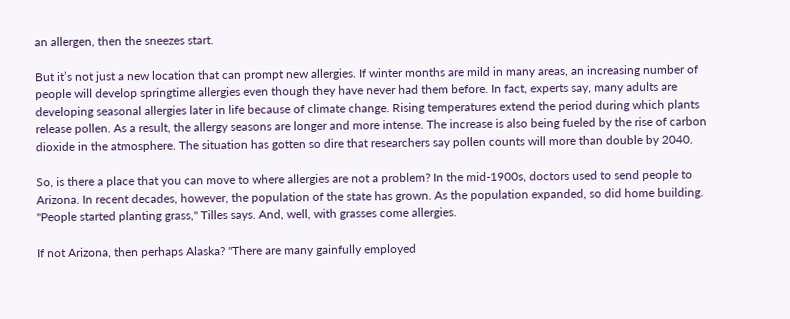an allergen, then the sneezes start.

But it’s not just a new location that can prompt new allergies. If winter months are mild in many areas, an increasing number of people will develop springtime allergies even though they have never had them before. In fact, experts say, many adults are developing seasonal allergies later in life because of climate change. Rising temperatures extend the period during which plants release pollen. As a result, the allergy seasons are longer and more intense. The increase is also being fueled by the rise of carbon dioxide in the atmosphere. The situation has gotten so dire that researchers say pollen counts will more than double by 2040.

So, is there a place that you can move to where allergies are not a problem? In the mid-1900s, doctors used to send people to Arizona. In recent decades, however, the population of the state has grown. As the population expanded, so did home building. "People started planting grass," Tilles says. And, well, with grasses come allergies.

If not Arizona, then perhaps Alaska? "There are many gainfully employed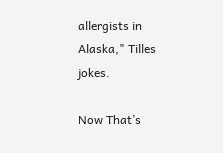allergists in Alaska," Tilles jokes.

Now That’s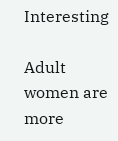Interesting

Adult women are more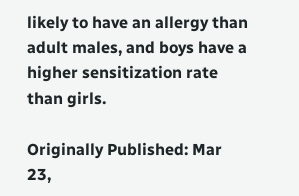likely to have an allergy than adult males, and boys have a higher sensitization rate than girls.

Originally Published: Mar 23,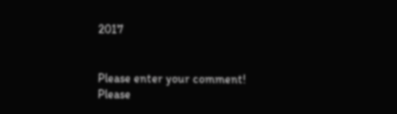2017


Please enter your comment!
Please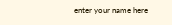enter your name here